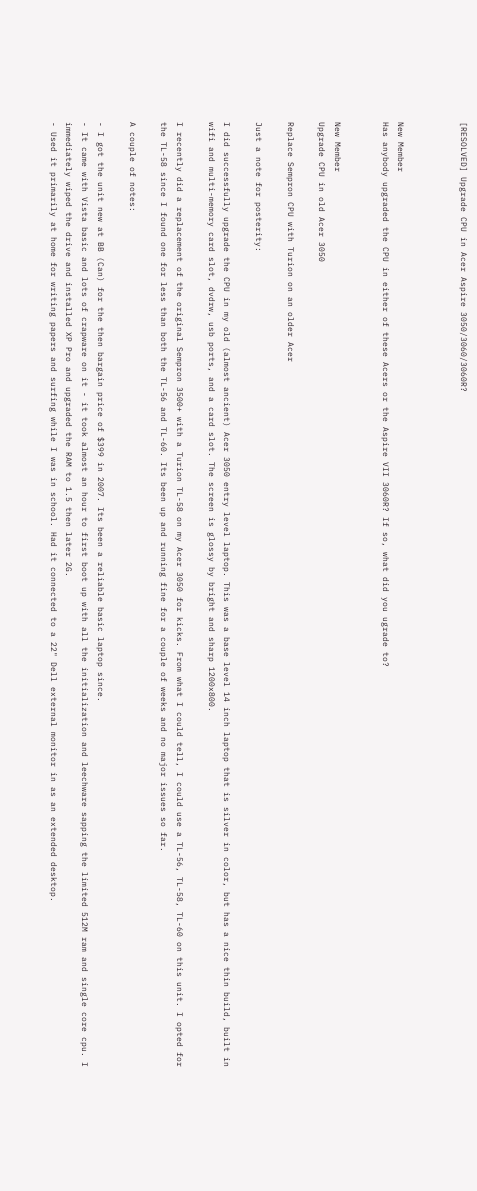[RESOLVED] Upgrade CPU in Acer Aspire 3050/3060/3060R?



New Member
Has anybody upgraded the CPU in either of these Acers or the Aspire VII 3060R? If so, what did you ugrade to?


New Member
Upgrade CPU in old Acer 3050

Replace Sempron CPU with Turion on an older Acer

Just a note for posterity:

I did successfully upgrade the CPU in my old (almost ancient) Acer 3050 entry level laptop. This was a base level 14 inch laptop that is silver in color, but has a nice thin build, built in wifi and multi-memory card slot, dvdrw, usb ports, and a card slot. The screen is glossy by bright and sharp 1200x800.

I recently did a replacement of the original Sempron 3500+ with a Turion TL-58 on my Acer 3050 for kicks. From what I could tell, I could use a TL-56, TL-58, TL-60 on this unit. I opted for the TL-58 since I found one for less than both the TL-56 and TL-60. Its been up and running fine for a couple of weeks and no major issues so far.

A couple of notes:

- I got the unit new at BB (Can) for the then bargain price of $399 in 2007. Its been a reliable basic laptop since.
- It came with Vista basic and lots of crapware on it - it took almost an hour to first boot up with all the initialization and leechware sapping the limited 512M ram and single core cpu. I immediately wiped the drive and installed XP Pro and upgraded the RAM to 1.5 then later 2G.
- Used it primarily at home for writing papers and surfing while I was in school. Had it connected to a 22" Dell external monitor in as an extended desktop.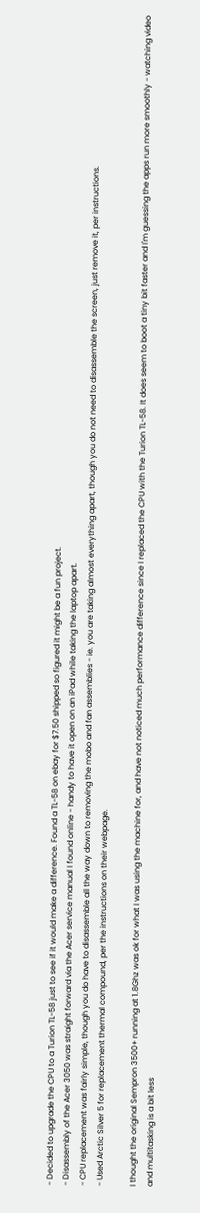- Decided to upgrade the CPU to a Turion TL-58 just to see if it would make a difference. Found a TL-58 on ebay for $7.50 shipped so figured it might be a fun project.
- Disassembly of the Acer 3050 was straight forward via the Acer service manual I found online - handy to have it open on an iPad while taking the laptop apart.
- CPU replacement was fairly simple, though you do have to disassemble all the way down to removing the mobo and fan assemblies - ie. you are taking almost everything apart, though you do not need to disassemble the screen, just remove it, per instructions.
- Used Arctic Silver 5 for replacement thermal compound, per the instructions on their webpage.

I thought the original Sempron 3500+ running at 1.8Ghz was ok for what I was using the machine for, and have not noticed much performance difference since I replaced the CPU with the Turion TL-58. It does seem to boot a tiny bit faster and I'm guessing the apps run more smoothly - watching video and multitasking is a bit less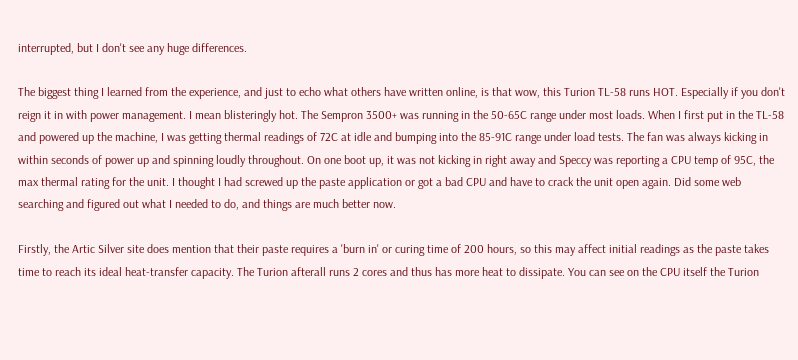interrupted, but I don't see any huge differences.

The biggest thing I learned from the experience, and just to echo what others have written online, is that wow, this Turion TL-58 runs HOT. Especially if you don't reign it in with power management. I mean blisteringly hot. The Sempron 3500+ was running in the 50-65C range under most loads. When I first put in the TL-58 and powered up the machine, I was getting thermal readings of 72C at idle and bumping into the 85-91C range under load tests. The fan was always kicking in within seconds of power up and spinning loudly throughout. On one boot up, it was not kicking in right away and Speccy was reporting a CPU temp of 95C, the max thermal rating for the unit. I thought I had screwed up the paste application or got a bad CPU and have to crack the unit open again. Did some web searching and figured out what I needed to do, and things are much better now.

Firstly, the Artic Silver site does mention that their paste requires a 'burn in' or curing time of 200 hours, so this may affect initial readings as the paste takes time to reach its ideal heat-transfer capacity. The Turion afterall runs 2 cores and thus has more heat to dissipate. You can see on the CPU itself the Turion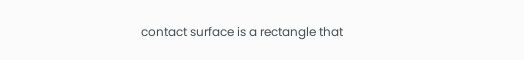contact surface is a rectangle that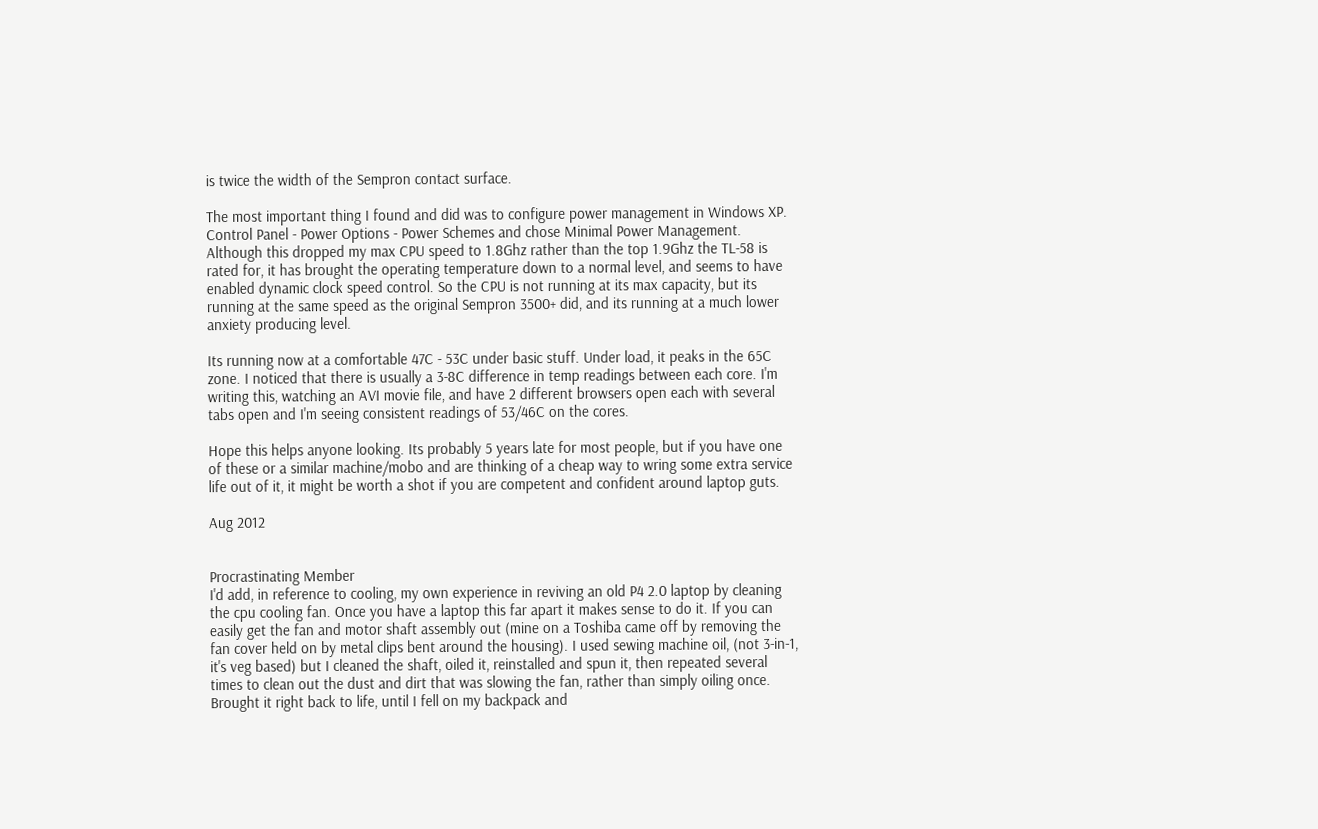is twice the width of the Sempron contact surface.

The most important thing I found and did was to configure power management in Windows XP. Control Panel - Power Options - Power Schemes and chose Minimal Power Management. Although this dropped my max CPU speed to 1.8Ghz rather than the top 1.9Ghz the TL-58 is rated for, it has brought the operating temperature down to a normal level, and seems to have enabled dynamic clock speed control. So the CPU is not running at its max capacity, but its running at the same speed as the original Sempron 3500+ did, and its running at a much lower anxiety producing level.

Its running now at a comfortable 47C - 53C under basic stuff. Under load, it peaks in the 65C zone. I noticed that there is usually a 3-8C difference in temp readings between each core. I'm writing this, watching an AVI movie file, and have 2 different browsers open each with several tabs open and I'm seeing consistent readings of 53/46C on the cores.

Hope this helps anyone looking. Its probably 5 years late for most people, but if you have one of these or a similar machine/mobo and are thinking of a cheap way to wring some extra service life out of it, it might be worth a shot if you are competent and confident around laptop guts.

Aug 2012


Procrastinating Member
I'd add, in reference to cooling, my own experience in reviving an old P4 2.0 laptop by cleaning the cpu cooling fan. Once you have a laptop this far apart it makes sense to do it. If you can easily get the fan and motor shaft assembly out (mine on a Toshiba came off by removing the fan cover held on by metal clips bent around the housing). I used sewing machine oil, (not 3-in-1, it's veg based) but I cleaned the shaft, oiled it, reinstalled and spun it, then repeated several times to clean out the dust and dirt that was slowing the fan, rather than simply oiling once. Brought it right back to life, until I fell on my backpack and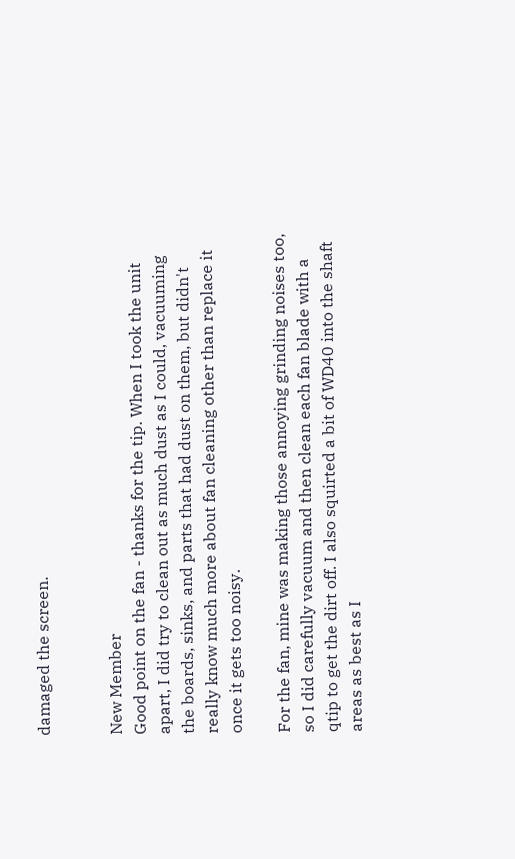damaged the screen.


New Member
Good point on the fan - thanks for the tip. When I took the unit apart, I did try to clean out as much dust as I could, vacuuming the boards, sinks, and parts that had dust on them, but didn't really know much more about fan cleaning other than replace it once it gets too noisy.

For the fan, mine was making those annoying grinding noises too, so I did carefully vacuum and then clean each fan blade with a qtip to get the dirt off. I also squirted a bit of WD40 into the shaft areas as best as I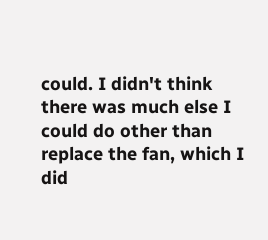could. I didn't think there was much else I could do other than replace the fan, which I did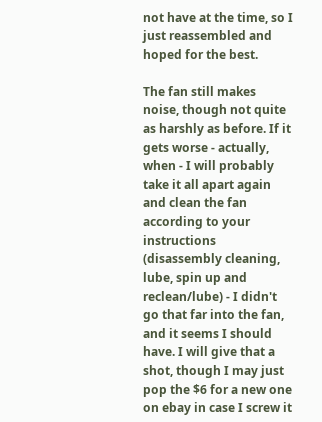not have at the time, so I just reassembled and hoped for the best.

The fan still makes noise, though not quite as harshly as before. If it gets worse - actually, when - I will probably take it all apart again and clean the fan according to your instructions (disassembly cleaning, lube, spin up and reclean/lube) - I didn't go that far into the fan, and it seems I should have. I will give that a shot, though I may just pop the $6 for a new one on ebay in case I screw it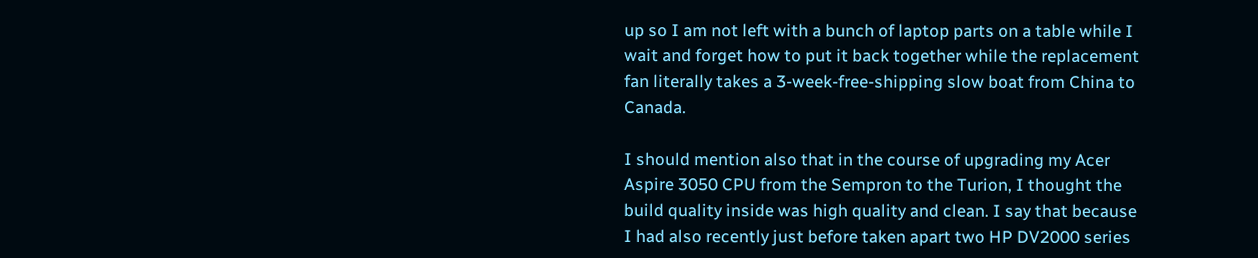up so I am not left with a bunch of laptop parts on a table while I wait and forget how to put it back together while the replacement fan literally takes a 3-week-free-shipping slow boat from China to Canada.

I should mention also that in the course of upgrading my Acer Aspire 3050 CPU from the Sempron to the Turion, I thought the build quality inside was high quality and clean. I say that because I had also recently just before taken apart two HP DV2000 series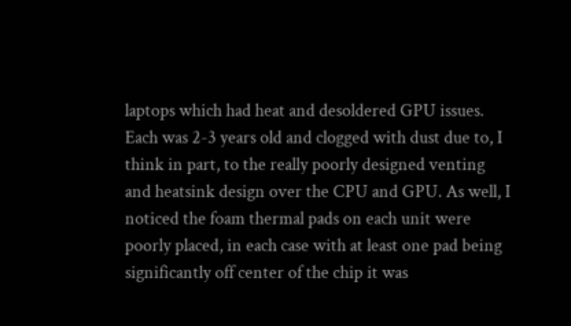laptops which had heat and desoldered GPU issues. Each was 2-3 years old and clogged with dust due to, I think in part, to the really poorly designed venting and heatsink design over the CPU and GPU. As well, I noticed the foam thermal pads on each unit were poorly placed, in each case with at least one pad being significantly off center of the chip it was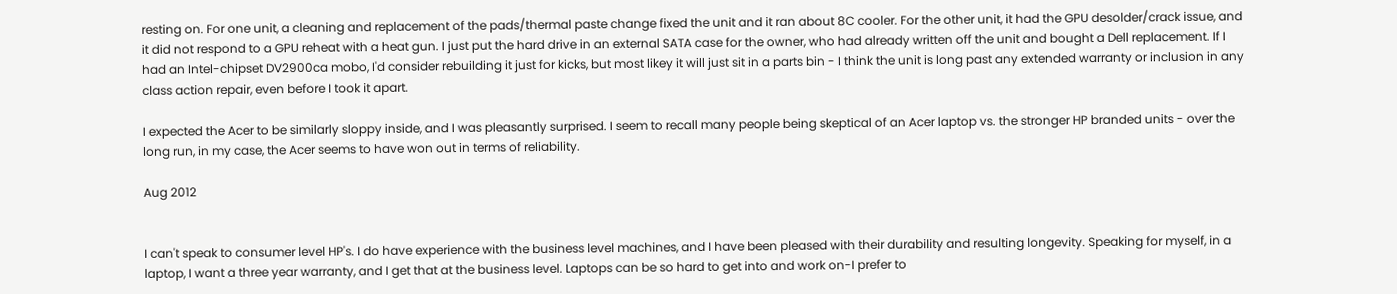resting on. For one unit, a cleaning and replacement of the pads/thermal paste change fixed the unit and it ran about 8C cooler. For the other unit, it had the GPU desolder/crack issue, and it did not respond to a GPU reheat with a heat gun. I just put the hard drive in an external SATA case for the owner, who had already written off the unit and bought a Dell replacement. If I had an Intel-chipset DV2900ca mobo, I'd consider rebuilding it just for kicks, but most likey it will just sit in a parts bin - I think the unit is long past any extended warranty or inclusion in any class action repair, even before I took it apart.

I expected the Acer to be similarly sloppy inside, and I was pleasantly surprised. I seem to recall many people being skeptical of an Acer laptop vs. the stronger HP branded units - over the long run, in my case, the Acer seems to have won out in terms of reliability.

Aug 2012


I can't speak to consumer level HP's. I do have experience with the business level machines, and I have been pleased with their durability and resulting longevity. Speaking for myself, in a laptop, I want a three year warranty, and I get that at the business level. Laptops can be so hard to get into and work on-I prefer to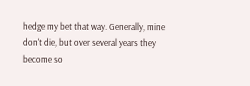hedge my bet that way. Generally, mine don't die, but over several years they become so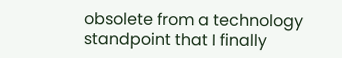obsolete from a technology standpoint that I finally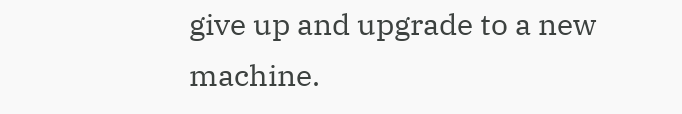give up and upgrade to a new machine.